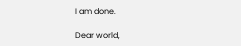I am done.

Dear world,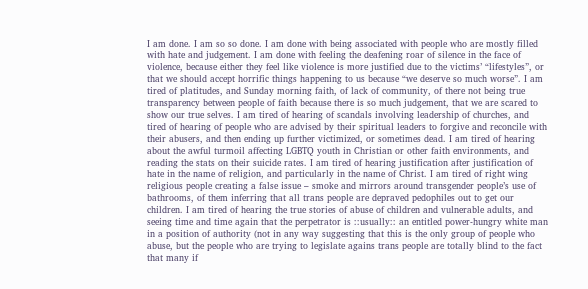I am done. I am so so done. I am done with being associated with people who are mostly filled with hate and judgement. I am done with feeling the deafening roar of silence in the face of violence, because either they feel like violence is more justified due to the victims’ “lifestyles”, or that we should accept horrific things happening to us because “we deserve so much worse”. I am tired of platitudes, and Sunday morning faith, of lack of community, of there not being true transparency between people of faith because there is so much judgement, that we are scared to show our true selves. I am tired of hearing of scandals involving leadership of churches, and tired of hearing of people who are advised by their spiritual leaders to forgive and reconcile with their abusers, and then ending up further victimized, or sometimes dead. I am tired of hearing about the awful turmoil affecting LGBTQ youth in Christian or other faith environments, and reading the stats on their suicide rates. I am tired of hearing justification after justification of hate in the name of religion, and particularly in the name of Christ. I am tired of right wing religious people creating a false issue – smoke and mirrors around transgender people’s use of bathrooms, of them inferring that all trans people are depraved pedophiles out to get our children. I am tired of hearing the true stories of abuse of children and vulnerable adults, and seeing time and time again that the perpetrator is ::usually:: an entitled power-hungry white man in a position of authority (not in any way suggesting that this is the only group of people who abuse, but the people who are trying to legislate agains trans people are totally blind to the fact that many if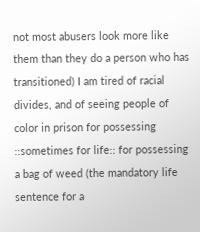not most abusers look more like them than they do a person who has transitioned) I am tired of racial divides, and of seeing people of color in prison for possessing ::sometimes for life:: for possessing a bag of weed (the mandatory life sentence for a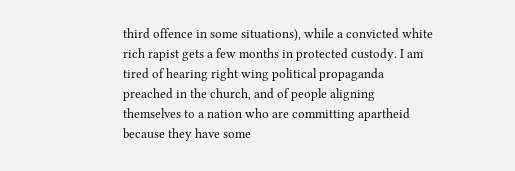third offence in some situations), while a convicted white rich rapist gets a few months in protected custody. I am tired of hearing right wing political propaganda preached in the church, and of people aligning themselves to a nation who are committing apartheid because they have some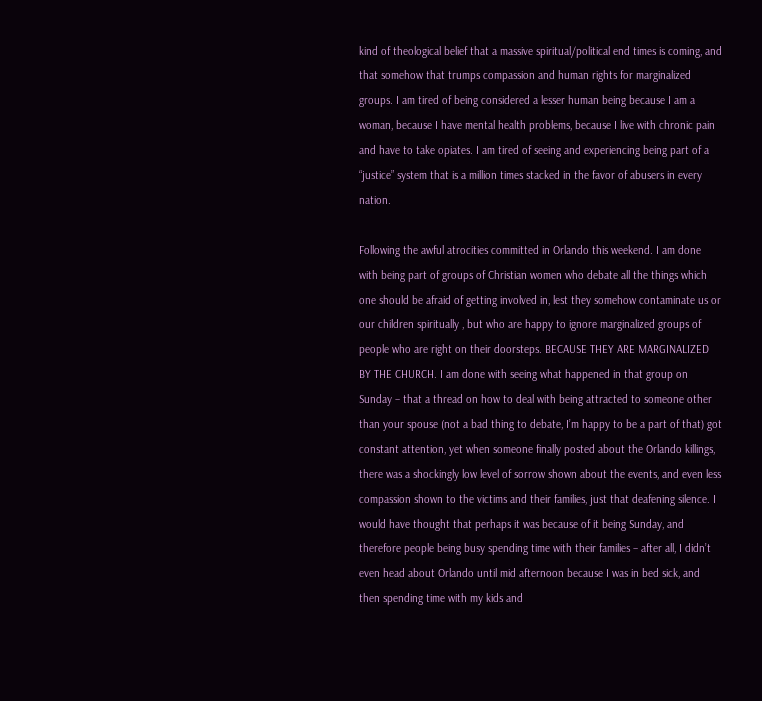kind of theological belief that a massive spiritual/political end times is coming, and that somehow that trumps compassion and human rights for marginalized groups. I am tired of being considered a lesser human being because I am a woman, because I have mental health problems, because I live with chronic pain and have to take opiates. I am tired of seeing and experiencing being part of a “justice” system that is a million times stacked in the favor of abusers in every nation.

Following the awful atrocities committed in Orlando this weekend. I am done with being part of groups of Christian women who debate all the things which one should be afraid of getting involved in, lest they somehow contaminate us or our children spiritually , but who are happy to ignore marginalized groups of people who are right on their doorsteps. BECAUSE THEY ARE MARGINALIZED BY THE CHURCH. I am done with seeing what happened in that group on Sunday – that a thread on how to deal with being attracted to someone other than your spouse (not a bad thing to debate, I’m happy to be a part of that) got constant attention, yet when someone finally posted about the Orlando killings, there was a shockingly low level of sorrow shown about the events, and even less compassion shown to the victims and their families, just that deafening silence. I would have thought that perhaps it was because of it being Sunday, and therefore people being busy spending time with their families – after all, I didn’t even head about Orlando until mid afternoon because I was in bed sick, and then spending time with my kids and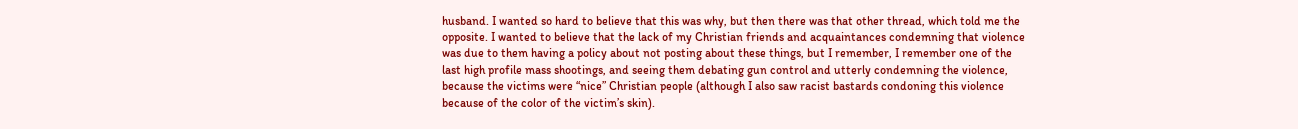husband. I wanted so hard to believe that this was why, but then there was that other thread, which told me the opposite. I wanted to believe that the lack of my Christian friends and acquaintances condemning that violence was due to them having a policy about not posting about these things, but I remember, I remember one of the last high profile mass shootings, and seeing them debating gun control and utterly condemning the violence, because the victims were “nice” Christian people (although I also saw racist bastards condoning this violence because of the color of the victim’s skin).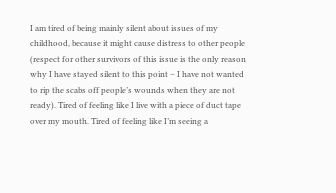I am tired of being mainly silent about issues of my childhood, because it might cause distress to other people (respect for other survivors of this issue is the only reason why I have stayed silent to this point – I have not wanted to rip the scabs off people’s wounds when they are not ready). Tired of feeling like I live with a piece of duct tape over my mouth. Tired of feeling like I’m seeing a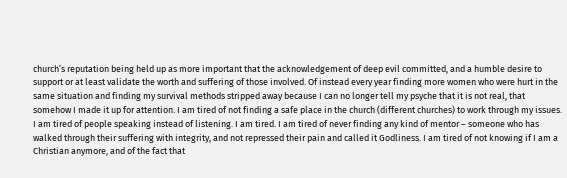church’s reputation being held up as more important that the acknowledgement of deep evil committed, and a humble desire to support or at least validate the worth and suffering of those involved. Of instead every year finding more women who were hurt in the same situation and finding my survival methods stripped away because I can no longer tell my psyche that it is not real, that somehow I made it up for attention. I am tired of not finding a safe place in the church (different churches) to work through my issues. I am tired of people speaking instead of listening. I am tired. I am tired of never finding any kind of mentor – someone who has walked through their suffering with integrity, and not repressed their pain and called it Godliness. I am tired of not knowing if I am a Christian anymore, and of the fact that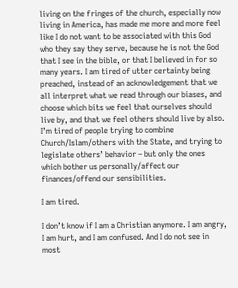living on the fringes of the church, especially now living in America, has made me more and more feel like I do not want to be associated with this God who they say they serve, because he is not the God that I see in the bible, or that I believed in for so many years. I am tired of utter certainty being preached, instead of an acknowledgement that we all interpret what we read through our biases, and choose which bits we feel that ourselves should live by, and that we feel others should live by also. I’m tired of people trying to combine Church/Islam/others with the State, and trying to legislate others’ behavior – but only the ones which bother us personally/affect our finances/offend our sensibilities.

I am tired.

I don’t know if I am a Christian anymore. I am angry, I am hurt, and I am confused. And I do not see in most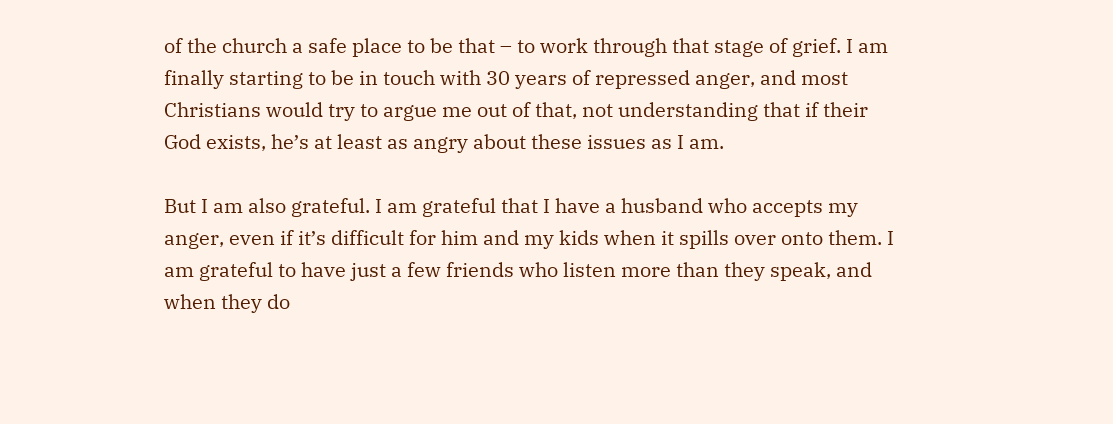of the church a safe place to be that – to work through that stage of grief. I am finally starting to be in touch with 30 years of repressed anger, and most Christians would try to argue me out of that, not understanding that if their God exists, he’s at least as angry about these issues as I am.

But I am also grateful. I am grateful that I have a husband who accepts my anger, even if it’s difficult for him and my kids when it spills over onto them. I am grateful to have just a few friends who listen more than they speak, and when they do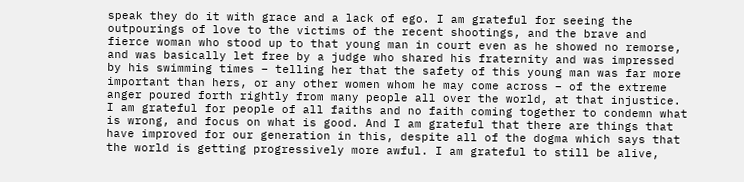speak they do it with grace and a lack of ego. I am grateful for seeing the outpourings of love to the victims of the recent shootings, and the brave and fierce woman who stood up to that young man in court even as he showed no remorse, and was basically let free by a judge who shared his fraternity and was impressed by his swimming times – telling her that the safety of this young man was far more important than hers, or any other women whom he may come across – of the extreme anger poured forth rightly from many people all over the world, at that injustice. I am grateful for people of all faiths and no faith coming together to condemn what is wrong, and focus on what is good. And I am grateful that there are things that have improved for our generation in this, despite all of the dogma which says that the world is getting progressively more awful. I am grateful to still be alive,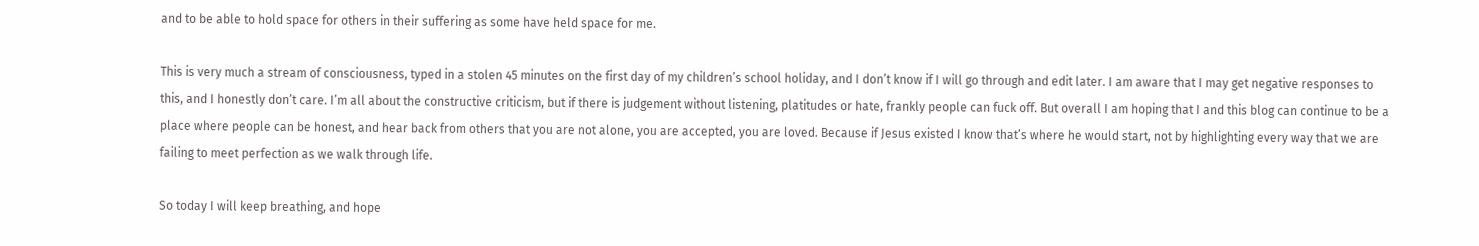and to be able to hold space for others in their suffering as some have held space for me.

This is very much a stream of consciousness, typed in a stolen 45 minutes on the first day of my children’s school holiday, and I don’t know if I will go through and edit later. I am aware that I may get negative responses to this, and I honestly don’t care. I’m all about the constructive criticism, but if there is judgement without listening, platitudes or hate, frankly people can fuck off. But overall I am hoping that I and this blog can continue to be a place where people can be honest, and hear back from others that you are not alone, you are accepted, you are loved. Because if Jesus existed I know that’s where he would start, not by highlighting every way that we are failing to meet perfection as we walk through life.

So today I will keep breathing, and hope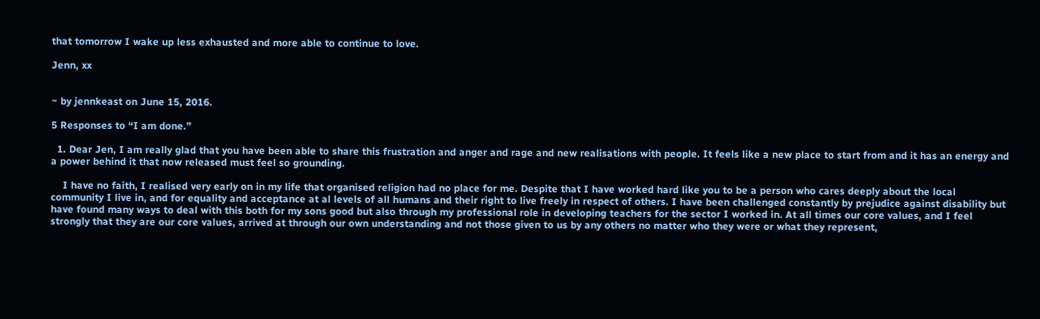that tomorrow I wake up less exhausted and more able to continue to love.

Jenn, xx


~ by jennkeast on June 15, 2016.

5 Responses to “I am done.”

  1. Dear Jen, I am really glad that you have been able to share this frustration and anger and rage and new realisations with people. It feels like a new place to start from and it has an energy and a power behind it that now released must feel so grounding.

    I have no faith, I realised very early on in my life that organised religion had no place for me. Despite that I have worked hard like you to be a person who cares deeply about the local community I live in, and for equality and acceptance at al levels of all humans and their right to live freely in respect of others. I have been challenged constantly by prejudice against disability but have found many ways to deal with this both for my sons good but also through my professional role in developing teachers for the sector I worked in. At all times our core values, and I feel strongly that they are our core values, arrived at through our own understanding and not those given to us by any others no matter who they were or what they represent,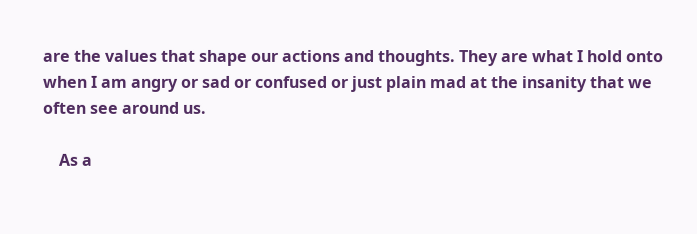are the values that shape our actions and thoughts. They are what I hold onto when I am angry or sad or confused or just plain mad at the insanity that we often see around us.

    As a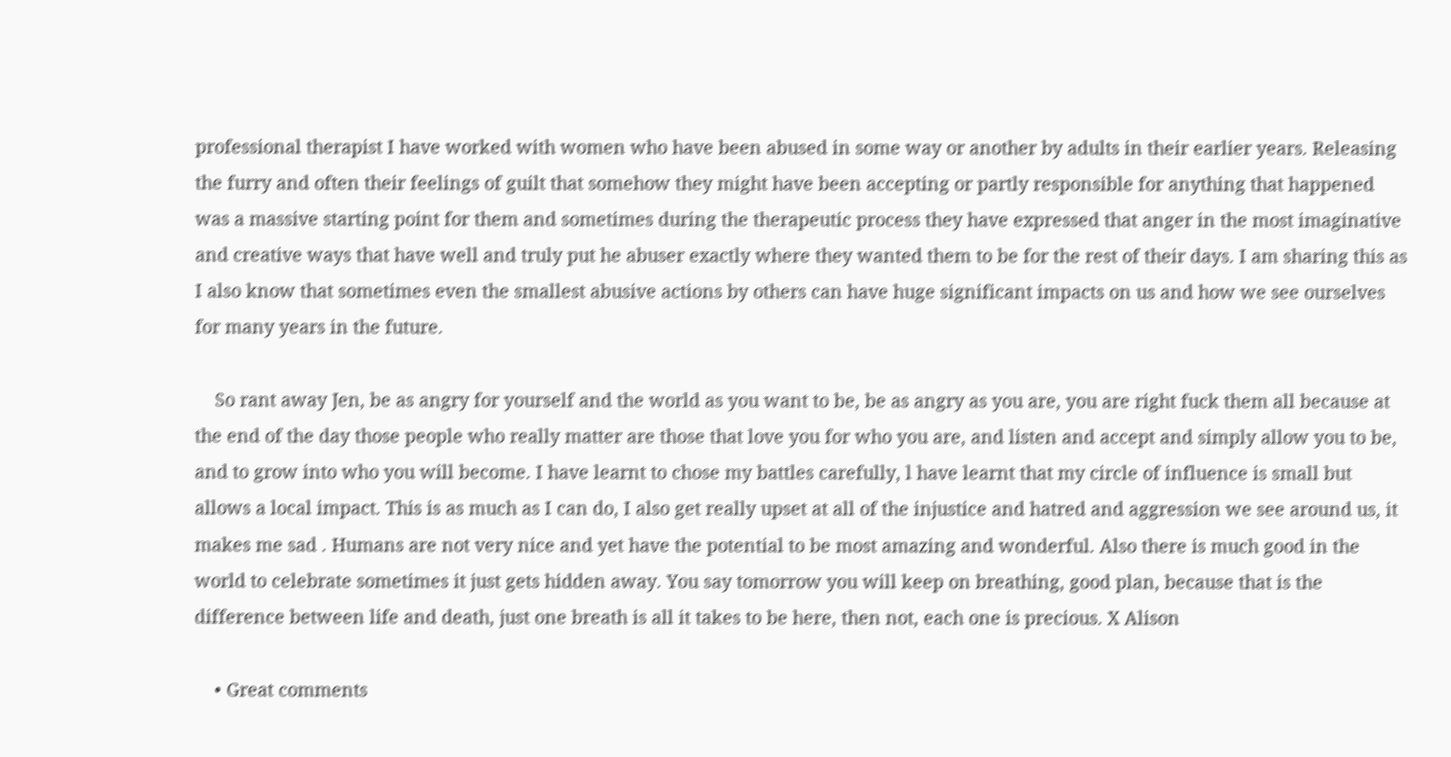professional therapist I have worked with women who have been abused in some way or another by adults in their earlier years. Releasing the furry and often their feelings of guilt that somehow they might have been accepting or partly responsible for anything that happened was a massive starting point for them and sometimes during the therapeutic process they have expressed that anger in the most imaginative and creative ways that have well and truly put he abuser exactly where they wanted them to be for the rest of their days. I am sharing this as I also know that sometimes even the smallest abusive actions by others can have huge significant impacts on us and how we see ourselves for many years in the future.

    So rant away Jen, be as angry for yourself and the world as you want to be, be as angry as you are, you are right fuck them all because at the end of the day those people who really matter are those that love you for who you are, and listen and accept and simply allow you to be, and to grow into who you will become. I have learnt to chose my battles carefully, l have learnt that my circle of influence is small but allows a local impact. This is as much as I can do, I also get really upset at all of the injustice and hatred and aggression we see around us, it makes me sad . Humans are not very nice and yet have the potential to be most amazing and wonderful. Also there is much good in the world to celebrate sometimes it just gets hidden away. You say tomorrow you will keep on breathing, good plan, because that is the difference between life and death, just one breath is all it takes to be here, then not, each one is precious. X Alison

    • Great comments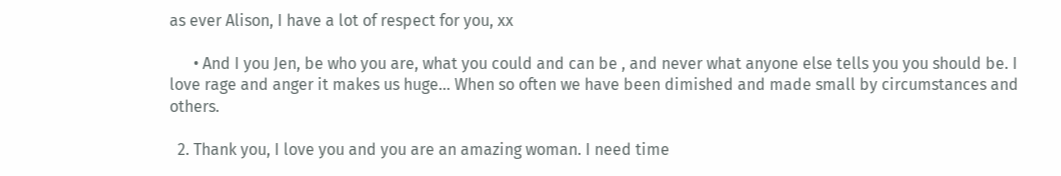as ever Alison, I have a lot of respect for you, xx

      • And I you Jen, be who you are, what you could and can be , and never what anyone else tells you you should be. I love rage and anger it makes us huge… When so often we have been dimished and made small by circumstances and others.

  2. Thank you, I love you and you are an amazing woman. I need time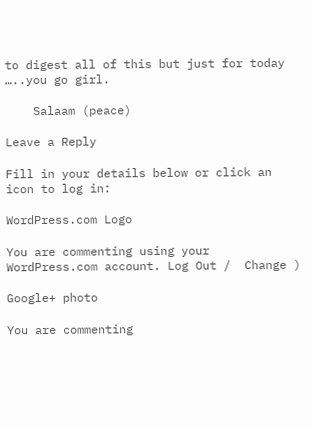to digest all of this but just for today …..you go girl.

    Salaam (peace)

Leave a Reply

Fill in your details below or click an icon to log in:

WordPress.com Logo

You are commenting using your WordPress.com account. Log Out /  Change )

Google+ photo

You are commenting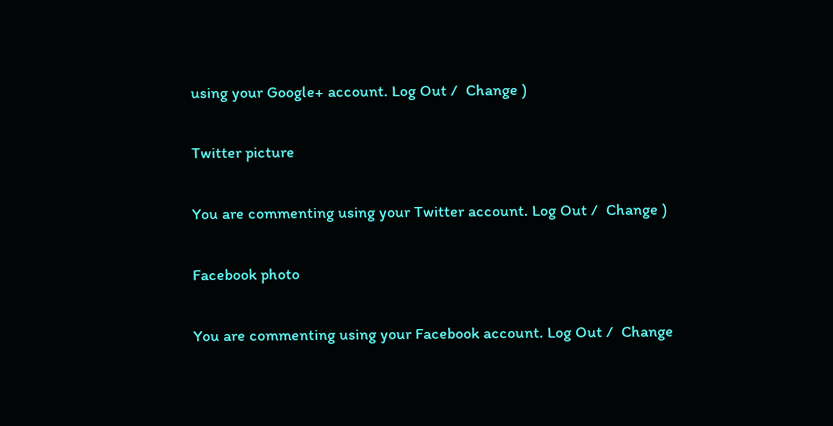using your Google+ account. Log Out /  Change )

Twitter picture

You are commenting using your Twitter account. Log Out /  Change )

Facebook photo

You are commenting using your Facebook account. Log Out /  Change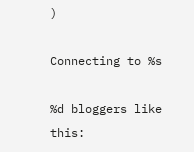)

Connecting to %s

%d bloggers like this: